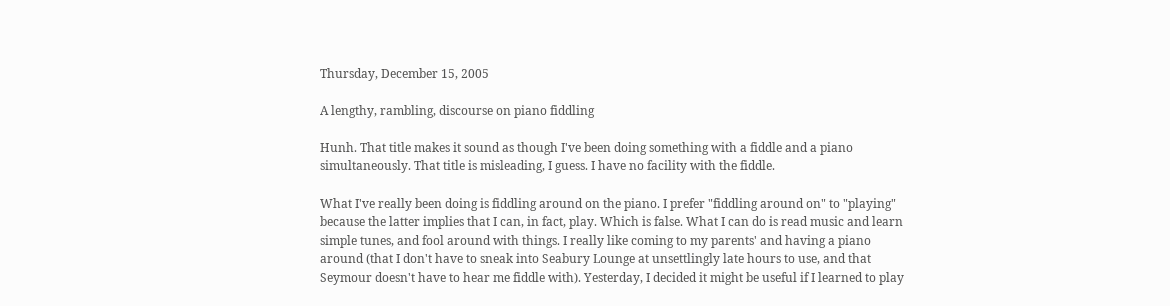Thursday, December 15, 2005

A lengthy, rambling, discourse on piano fiddling

Hunh. That title makes it sound as though I've been doing something with a fiddle and a piano simultaneously. That title is misleading, I guess. I have no facility with the fiddle.

What I've really been doing is fiddling around on the piano. I prefer "fiddling around on" to "playing" because the latter implies that I can, in fact, play. Which is false. What I can do is read music and learn simple tunes, and fool around with things. I really like coming to my parents' and having a piano around (that I don't have to sneak into Seabury Lounge at unsettlingly late hours to use, and that Seymour doesn't have to hear me fiddle with). Yesterday, I decided it might be useful if I learned to play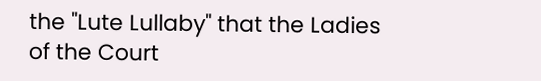the "Lute Lullaby" that the Ladies of the Court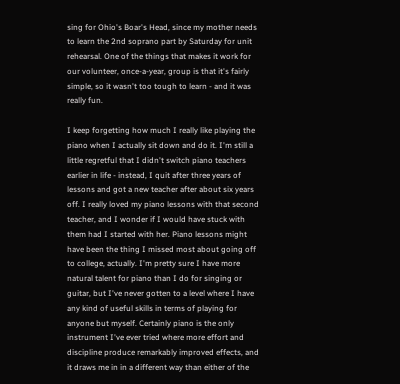sing for Ohio's Boar's Head, since my mother needs to learn the 2nd soprano part by Saturday for unit rehearsal. One of the things that makes it work for our volunteer, once-a-year, group is that it's fairly simple, so it wasn't too tough to learn - and it was really fun.

I keep forgetting how much I really like playing the piano when I actually sit down and do it. I'm still a little regretful that I didn't switch piano teachers earlier in life - instead, I quit after three years of lessons and got a new teacher after about six years off. I really loved my piano lessons with that second teacher, and I wonder if I would have stuck with them had I started with her. Piano lessons might have been the thing I missed most about going off to college, actually. I'm pretty sure I have more natural talent for piano than I do for singing or guitar, but I've never gotten to a level where I have any kind of useful skills in terms of playing for anyone but myself. Certainly piano is the only instrument I've ever tried where more effort and discipline produce remarkably improved effects, and it draws me in in a different way than either of the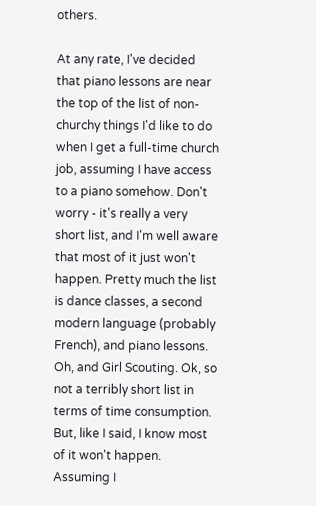others.

At any rate, I've decided that piano lessons are near the top of the list of non-churchy things I'd like to do when I get a full-time church job, assuming I have access to a piano somehow. Don't worry - it's really a very short list, and I'm well aware that most of it just won't happen. Pretty much the list is dance classes, a second modern language (probably French), and piano lessons. Oh, and Girl Scouting. Ok, so not a terribly short list in terms of time consumption. But, like I said, I know most of it won't happen. Assuming I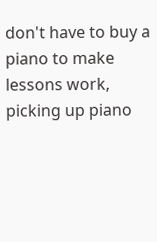don't have to buy a piano to make lessons work, picking up piano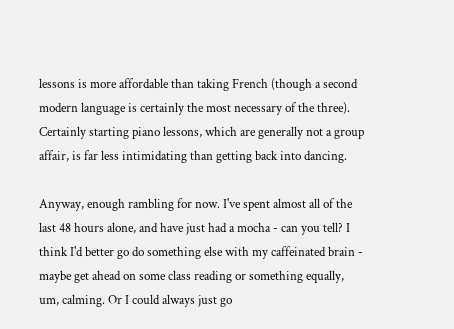lessons is more affordable than taking French (though a second modern language is certainly the most necessary of the three). Certainly starting piano lessons, which are generally not a group affair, is far less intimidating than getting back into dancing.

Anyway, enough rambling for now. I've spent almost all of the last 48 hours alone, and have just had a mocha - can you tell? I think I'd better go do something else with my caffeinated brain - maybe get ahead on some class reading or something equally, um, calming. Or I could always just go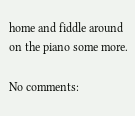home and fiddle around on the piano some more.

No comments: